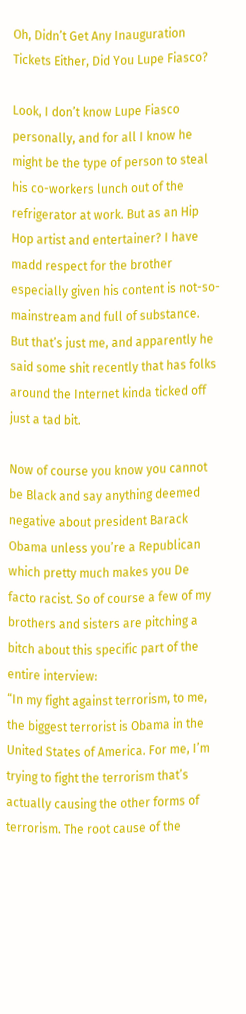Oh, Didn’t Get Any Inauguration Tickets Either, Did You Lupe Fiasco?

Look, I don’t know Lupe Fiasco personally, and for all I know he might be the type of person to steal his co-workers lunch out of the refrigerator at work. But as an Hip Hop artist and entertainer? I have madd respect for the brother especially given his content is not-so-mainstream and full of substance. But that’s just me, and apparently he said some shit recently that has folks around the Internet kinda ticked off just a tad bit.

Now of course you know you cannot be Black and say anything deemed negative about president Barack Obama unless you’re a Republican which pretty much makes you De facto racist. So of course a few of my brothers and sisters are pitching a bitch about this specific part of the entire interview:
“In my fight against terrorism, to me, the biggest terrorist is Obama in the United States of America. For me, I’m trying to fight the terrorism that’s actually causing the other forms of terrorism. The root cause of the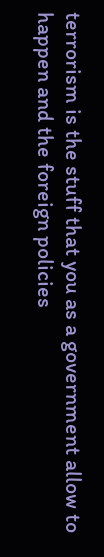terrorism is the stuff that you as a government allow to happen and the foreign policies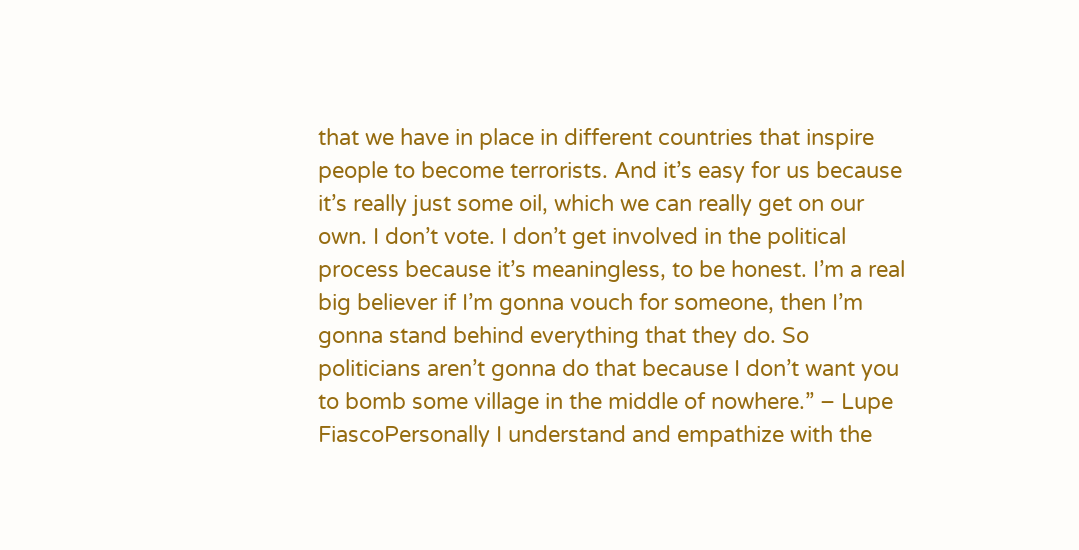that we have in place in different countries that inspire people to become terrorists. And it’s easy for us because it’s really just some oil, which we can really get on our own. I don’t vote. I don’t get involved in the political process because it’s meaningless, to be honest. I’m a real big believer if I’m gonna vouch for someone, then I’m gonna stand behind everything that they do. So politicians aren’t gonna do that because I don’t want you to bomb some village in the middle of nowhere.” – Lupe FiascoPersonally I understand and empathize with the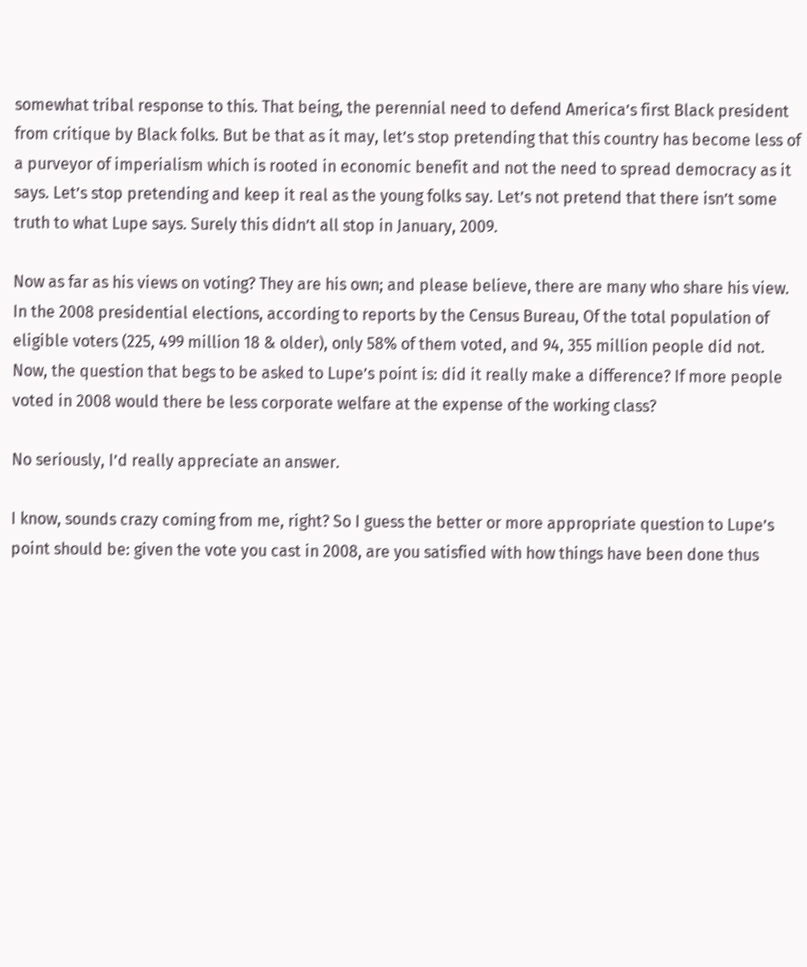somewhat tribal response to this. That being, the perennial need to defend America’s first Black president from critique by Black folks. But be that as it may, let’s stop pretending that this country has become less of a purveyor of imperialism which is rooted in economic benefit and not the need to spread democracy as it says. Let’s stop pretending and keep it real as the young folks say. Let’s not pretend that there isn’t some truth to what Lupe says. Surely this didn’t all stop in January, 2009.

Now as far as his views on voting? They are his own; and please believe, there are many who share his view. In the 2008 presidential elections, according to reports by the Census Bureau, Of the total population of eligible voters (225, 499 million 18 & older), only 58% of them voted, and 94, 355 million people did not. Now, the question that begs to be asked to Lupe’s point is: did it really make a difference? If more people voted in 2008 would there be less corporate welfare at the expense of the working class?

No seriously, I’d really appreciate an answer.

I know, sounds crazy coming from me, right? So I guess the better or more appropriate question to Lupe’s point should be: given the vote you cast in 2008, are you satisfied with how things have been done thus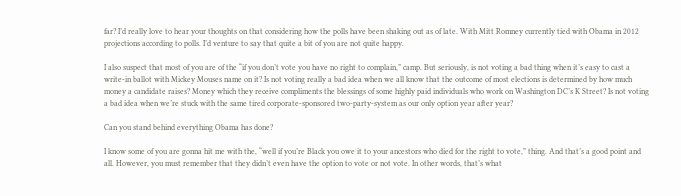far? I’d really love to hear your thoughts on that considering how the polls have been shaking out as of late. With Mitt Romney currently tied with Obama in 2012 projections according to polls. I’d venture to say that quite a bit of you are not quite happy.

I also suspect that most of you are of the “if you don’t vote you have no right to complain,” camp. But seriously, is not voting a bad thing when it’s easy to cast a write-in ballot with Mickey Mouses name on it? Is not voting really a bad idea when we all know that the outcome of most elections is determined by how much money a candidate raises? Money which they receive compliments the blessings of some highly paid individuals who work on Washington DC’s K Street? Is not voting a bad idea when we’re stuck with the same tired corporate-sponsored two-party-system as our only option year after year?

Can you stand behind everything Obama has done?

I know some of you are gonna hit me with the, “well if you’re Black you owe it to your ancestors who died for the right to vote,” thing. And that’s a good point and all. However, you must remember that they didn’t even have the option to vote or not vote. In other words, that’s what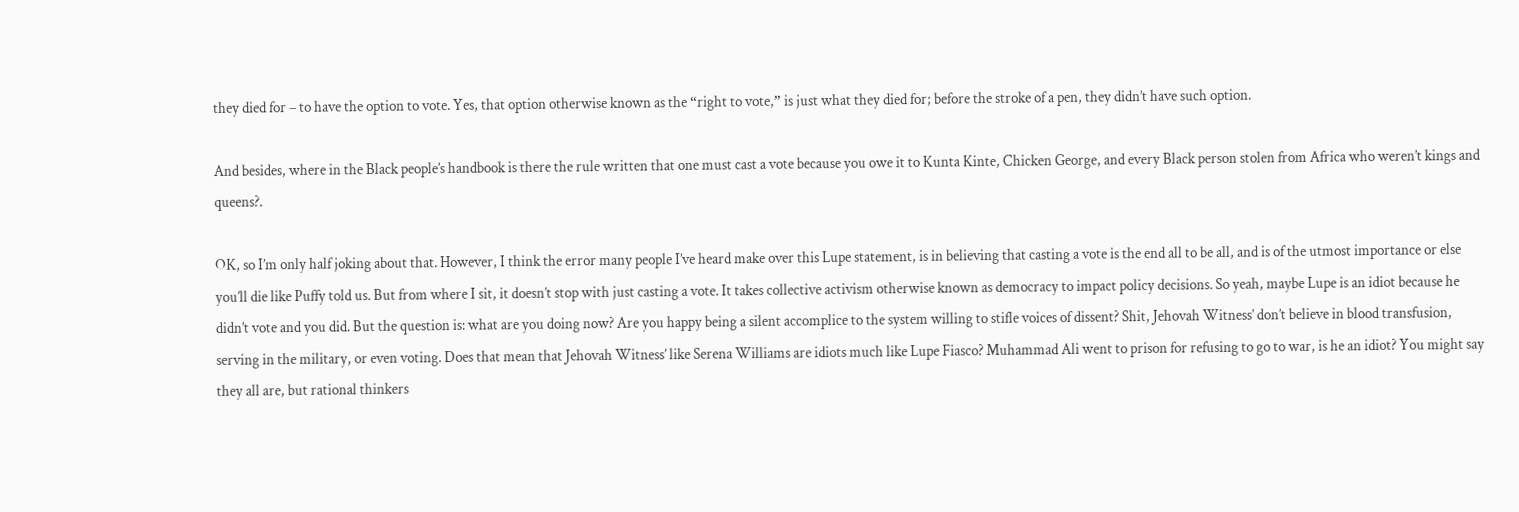they died for – to have the option to vote. Yes, that option otherwise known as the “right to vote,” is just what they died for; before the stroke of a pen, they didn’t have such option.

And besides, where in the Black people’s handbook is there the rule written that one must cast a vote because you owe it to Kunta Kinte, Chicken George, and every Black person stolen from Africa who weren’t kings and queens?.

OK, so I’m only half joking about that. However, I think the error many people I’ve heard make over this Lupe statement, is in believing that casting a vote is the end all to be all, and is of the utmost importance or else you’ll die like Puffy told us. But from where I sit, it doesn’t stop with just casting a vote. It takes collective activism otherwise known as democracy to impact policy decisions. So yeah, maybe Lupe is an idiot because he didn’t vote and you did. But the question is: what are you doing now? Are you happy being a silent accomplice to the system willing to stifle voices of dissent? Shit, Jehovah Witness’ don’t believe in blood transfusion, serving in the military, or even voting. Does that mean that Jehovah Witness’ like Serena Williams are idiots much like Lupe Fiasco? Muhammad Ali went to prison for refusing to go to war, is he an idiot? You might say they all are, but rational thinkers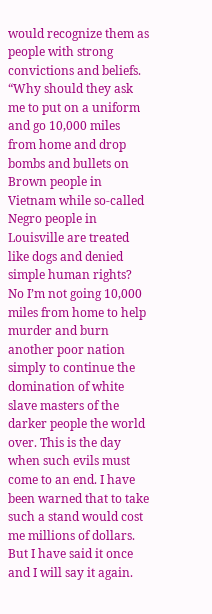would recognize them as people with strong convictions and beliefs.
“Why should they ask me to put on a uniform and go 10,000 miles from home and drop bombs and bullets on Brown people in Vietnam while so-called Negro people in Louisville are treated like dogs and denied simple human rights? No I’m not going 10,000 miles from home to help murder and burn another poor nation simply to continue the domination of white slave masters of the darker people the world over. This is the day when such evils must come to an end. I have been warned that to take such a stand would cost me millions of dollars. But I have said it once and I will say it again.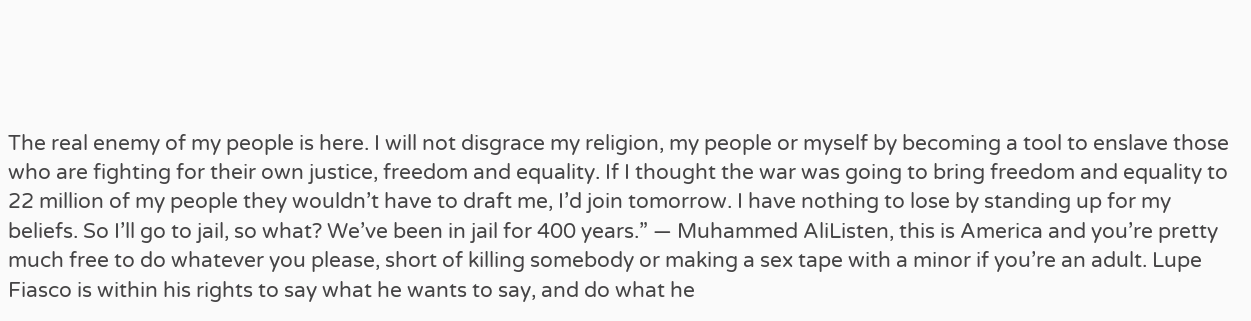The real enemy of my people is here. I will not disgrace my religion, my people or myself by becoming a tool to enslave those who are fighting for their own justice, freedom and equality. If I thought the war was going to bring freedom and equality to 22 million of my people they wouldn’t have to draft me, I’d join tomorrow. I have nothing to lose by standing up for my beliefs. So I’ll go to jail, so what? We’ve been in jail for 400 years.” — Muhammed AliListen, this is America and you’re pretty much free to do whatever you please, short of killing somebody or making a sex tape with a minor if you’re an adult. Lupe Fiasco is within his rights to say what he wants to say, and do what he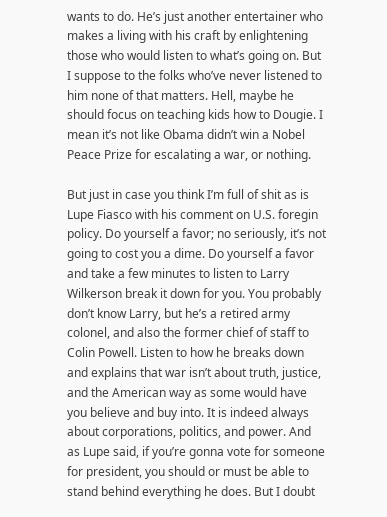wants to do. He’s just another entertainer who makes a living with his craft by enlightening those who would listen to what’s going on. But I suppose to the folks who’ve never listened to him none of that matters. Hell, maybe he should focus on teaching kids how to Dougie. I mean it’s not like Obama didn’t win a Nobel Peace Prize for escalating a war, or nothing.

But just in case you think I’m full of shit as is Lupe Fiasco with his comment on U.S. foregin policy. Do yourself a favor; no seriously, it’s not going to cost you a dime. Do yourself a favor and take a few minutes to listen to Larry Wilkerson break it down for you. You probably don’t know Larry, but he’s a retired army colonel, and also the former chief of staff to Colin Powell. Listen to how he breaks down and explains that war isn’t about truth, justice, and the American way as some would have you believe and buy into. It is indeed always about corporations, politics, and power. And as Lupe said, if you’re gonna vote for someone for president, you should or must be able to stand behind everything he does. But I doubt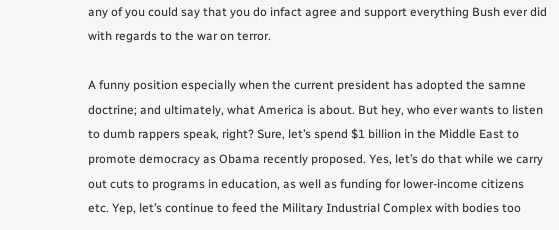any of you could say that you do infact agree and support everything Bush ever did with regards to the war on terror.

A funny position especially when the current president has adopted the samne doctrine; and ultimately, what America is about. But hey, who ever wants to listen to dumb rappers speak, right? Sure, let’s spend $1 billion in the Middle East to promote democracy as Obama recently proposed. Yes, let’s do that while we carry out cuts to programs in education, as well as funding for lower-income citizens etc. Yep, let’s continue to feed the Military Industrial Complex with bodies too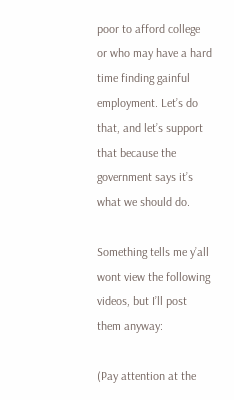poor to afford college or who may have a hard time finding gainful employment. Let’s do that, and let’s support that because the government says it’s what we should do.

Something tells me y’all wont view the following videos, but I’ll post them anyway:

(Pay attention at the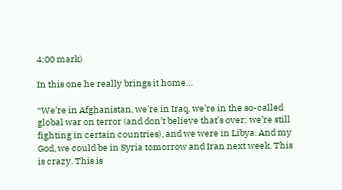4:00 mark)

In this one he really brings it home…

“We’re in Afghanistan, we’re in Iraq, we’re in the so-called global war on terror (and don’t believe that’s over; we’re still fighting in certain countries), and we were in Libya. And my God, we could be in Syria tomorrow and Iran next week. This is crazy. This is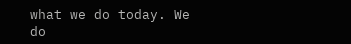what we do today. We do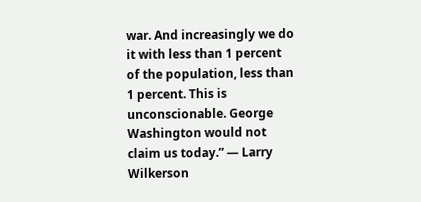war. And increasingly we do it with less than 1 percent of the population, less than 1 percent. This is unconscionable. George Washington would not claim us today.” — Larry Wilkerson